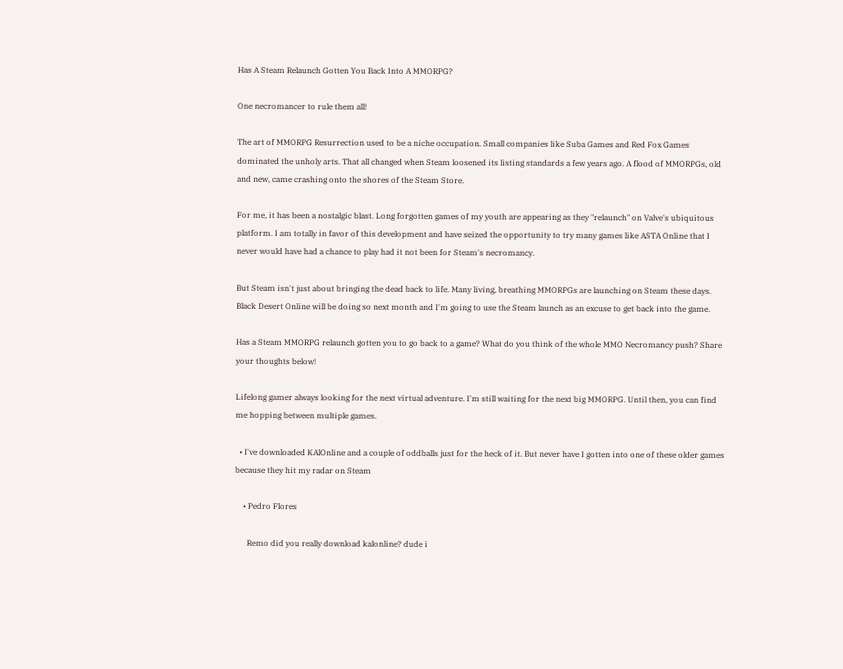Has A Steam Relaunch Gotten You Back Into A MMORPG?

One necromancer to rule them all!

The art of MMORPG Resurrection used to be a niche occupation. Small companies like Suba Games and Red Fox Games dominated the unholy arts. That all changed when Steam loosened its listing standards a few years ago. A flood of MMORPGs, old and new, came crashing onto the shores of the Steam Store.

For me, it has been a nostalgic blast. Long forgotten games of my youth are appearing as they "relaunch" on Valve's ubiquitous platform. I am totally in favor of this development and have seized the opportunity to try many games like ASTA Online that I never would have had a chance to play had it not been for Steam's necromancy.

But Steam isn't just about bringing the dead back to life. Many living, breathing MMORPGs are launching on Steam these days. Black Desert Online will be doing so next month and I'm going to use the Steam launch as an excuse to get back into the game.

Has a Steam MMORPG relaunch gotten you to go back to a game? What do you think of the whole MMO Necromancy push? Share your thoughts below!

Lifelong gamer always looking for the next virtual adventure. I'm still waiting for the next big MMORPG. Until then, you can find me hopping between multiple games.

  • I've downloaded KAlOnline and a couple of oddballs just for the heck of it. But never have I gotten into one of these older games because they hit my radar on Steam

    • Pedro Flores

      Remo did you really download kalonline? dude i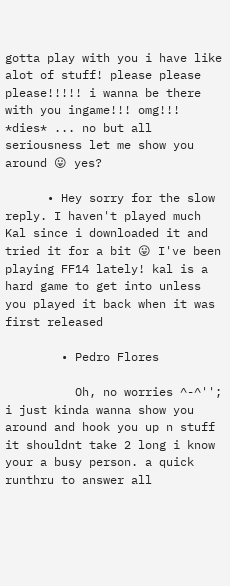gotta play with you i have like alot of stuff! please please please!!!!! i wanna be there with you ingame!!! omg!!! *dies* ... no but all seriousness let me show you around 😛 yes?

      • Hey sorry for the slow reply. I haven't played much Kal since i downloaded it and tried it for a bit 😛 I've been playing FF14 lately! kal is a hard game to get into unless you played it back when it was first released

        • Pedro Flores

          Oh, no worries ^-^''; i just kinda wanna show you around and hook you up n stuff it shouldnt take 2 long i know your a busy person. a quick runthru to answer all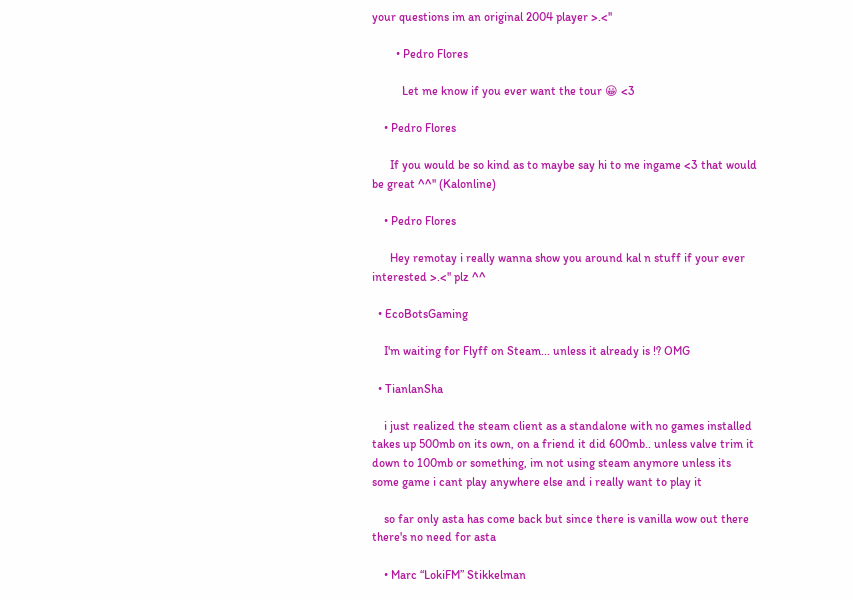your questions im an original 2004 player >.<''

        • Pedro Flores

          Let me know if you ever want the tour 😀 <3

    • Pedro Flores

      If you would be so kind as to maybe say hi to me ingame <3 that would be great ^^'' (Kalonline)

    • Pedro Flores

      Hey remotay i really wanna show you around kal n stuff if your ever interested >.<'' plz ^^

  • EcoBotsGaming

    I'm waiting for Flyff on Steam... unless it already is !? OMG

  • TianlanSha

    i just realized the steam client as a standalone with no games installed takes up 500mb on its own, on a friend it did 600mb.. unless valve trim it down to 100mb or something, im not using steam anymore unless its some game i cant play anywhere else and i really want to play it

    so far only asta has come back but since there is vanilla wow out there there's no need for asta

    • Marc “LokiFM” Stikkelman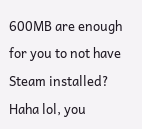600MB are enough for you to not have Steam installed? Haha lol, you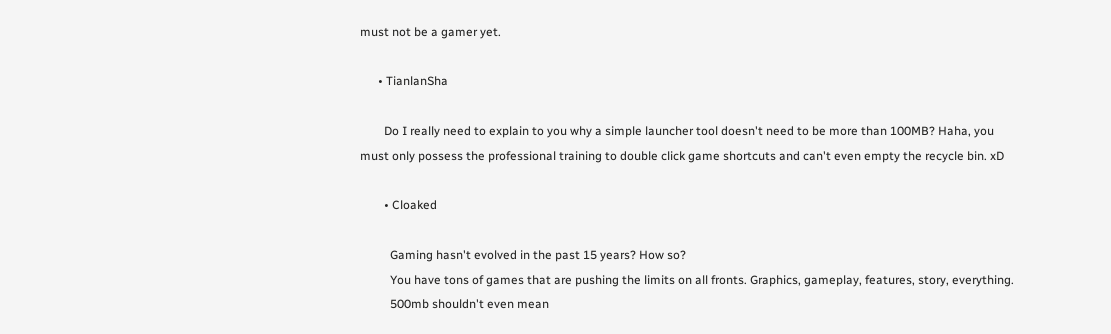must not be a gamer yet.

      • TianlanSha

        Do I really need to explain to you why a simple launcher tool doesn't need to be more than 100MB? Haha, you must only possess the professional training to double click game shortcuts and can't even empty the recycle bin. xD

        • Cloaked

          Gaming hasn't evolved in the past 15 years? How so?
          You have tons of games that are pushing the limits on all fronts. Graphics, gameplay, features, story, everything.
          500mb shouldn't even mean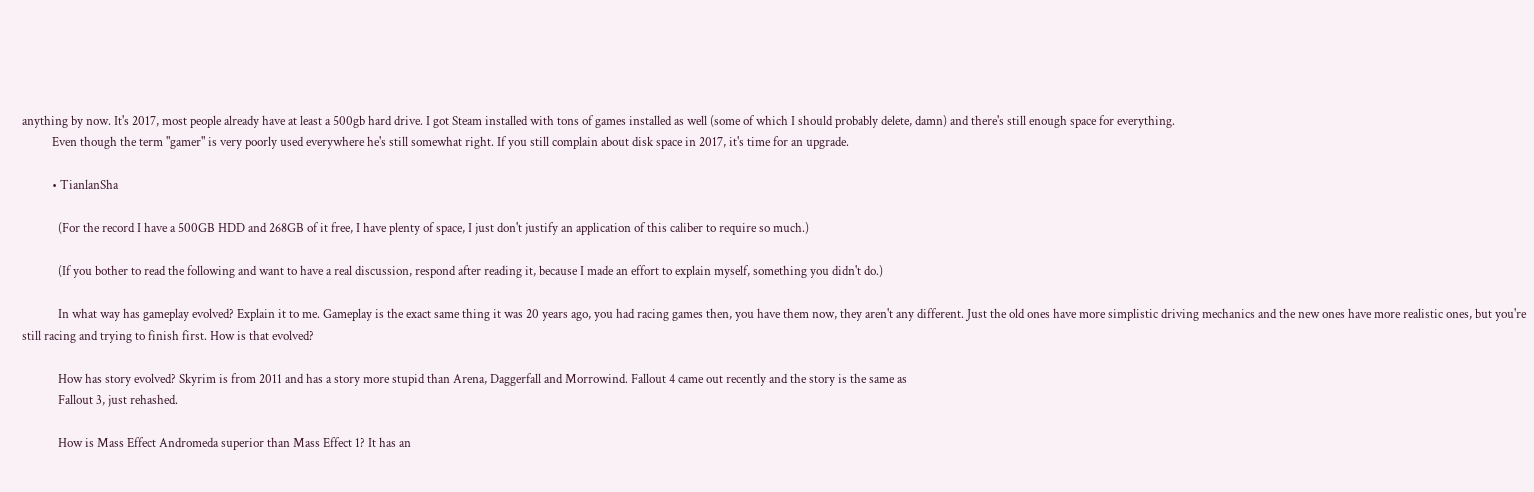anything by now. It's 2017, most people already have at least a 500gb hard drive. I got Steam installed with tons of games installed as well (some of which I should probably delete, damn) and there's still enough space for everything.
          Even though the term "gamer" is very poorly used everywhere he's still somewhat right. If you still complain about disk space in 2017, it's time for an upgrade.

          • TianlanSha

            (For the record I have a 500GB HDD and 268GB of it free, I have plenty of space, I just don't justify an application of this caliber to require so much.)

            (If you bother to read the following and want to have a real discussion, respond after reading it, because I made an effort to explain myself, something you didn't do.)

            In what way has gameplay evolved? Explain it to me. Gameplay is the exact same thing it was 20 years ago, you had racing games then, you have them now, they aren't any different. Just the old ones have more simplistic driving mechanics and the new ones have more realistic ones, but you're still racing and trying to finish first. How is that evolved?

            How has story evolved? Skyrim is from 2011 and has a story more stupid than Arena, Daggerfall and Morrowind. Fallout 4 came out recently and the story is the same as
            Fallout 3, just rehashed.

            How is Mass Effect Andromeda superior than Mass Effect 1? It has an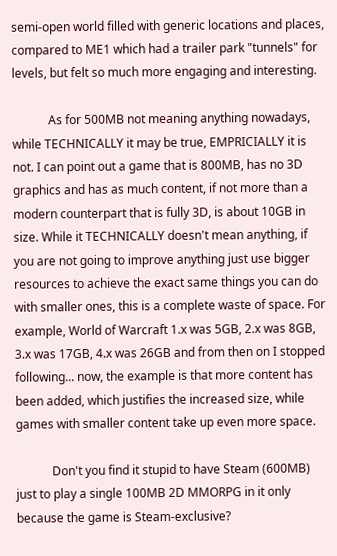semi-open world filled with generic locations and places, compared to ME1 which had a trailer park "tunnels" for levels, but felt so much more engaging and interesting.

            As for 500MB not meaning anything nowadays, while TECHNICALLY it may be true, EMPRICIALLY it is not. I can point out a game that is 800MB, has no 3D graphics and has as much content, if not more than a modern counterpart that is fully 3D, is about 10GB in size. While it TECHNICALLY doesn't mean anything, if you are not going to improve anything just use bigger resources to achieve the exact same things you can do with smaller ones, this is a complete waste of space. For example, World of Warcraft 1.x was 5GB, 2.x was 8GB, 3.x was 17GB, 4.x was 26GB and from then on I stopped following... now, the example is that more content has been added, which justifies the increased size, while games with smaller content take up even more space.

            Don't you find it stupid to have Steam (600MB) just to play a single 100MB 2D MMORPG in it only because the game is Steam-exclusive?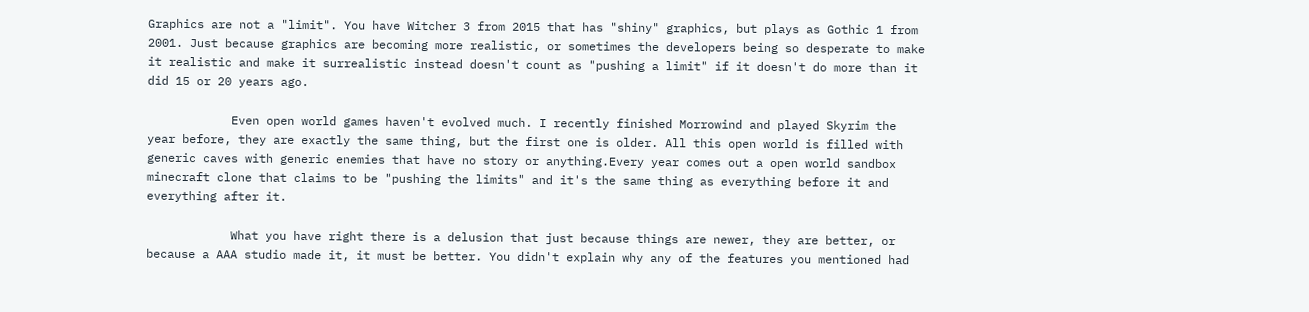Graphics are not a "limit". You have Witcher 3 from 2015 that has "shiny" graphics, but plays as Gothic 1 from 2001. Just because graphics are becoming more realistic, or sometimes the developers being so desperate to make it realistic and make it surrealistic instead doesn't count as "pushing a limit" if it doesn't do more than it did 15 or 20 years ago.

            Even open world games haven't evolved much. I recently finished Morrowind and played Skyrim the year before, they are exactly the same thing, but the first one is older. All this open world is filled with generic caves with generic enemies that have no story or anything.Every year comes out a open world sandbox minecraft clone that claims to be "pushing the limits" and it's the same thing as everything before it and everything after it.

            What you have right there is a delusion that just because things are newer, they are better, or because a AAA studio made it, it must be better. You didn't explain why any of the features you mentioned had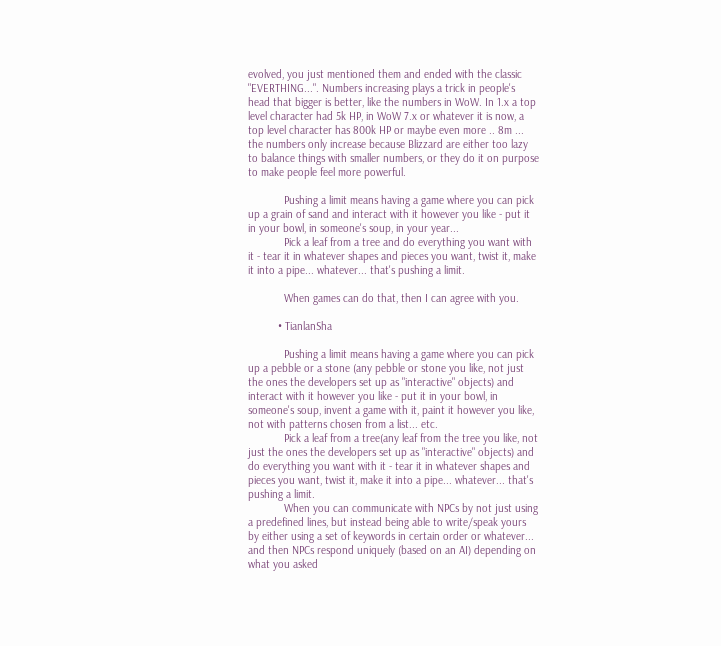evolved, you just mentioned them and ended with the classic "EVERTHING...". Numbers increasing plays a trick in people's head that bigger is better, like the numbers in WoW. In 1.x a top level character had 5k HP, in WoW 7.x or whatever it is now, a top level character has 800k HP or maybe even more .. 8m ... the numbers only increase because Blizzard are either too lazy to balance things with smaller numbers, or they do it on purpose to make people feel more powerful.

            Pushing a limit means having a game where you can pick up a grain of sand and interact with it however you like - put it in your bowl, in someone's soup, in your year...
            Pick a leaf from a tree and do everything you want with it - tear it in whatever shapes and pieces you want, twist it, make it into a pipe... whatever... that's pushing a limit.

            When games can do that, then I can agree with you.

          • TianlanSha

            Pushing a limit means having a game where you can pick up a pebble or a stone (any pebble or stone you like, not just the ones the developers set up as "interactive" objects) and interact with it however you like - put it in your bowl, in someone's soup, invent a game with it, paint it however you like, not with patterns chosen from a list... etc.
            Pick a leaf from a tree(any leaf from the tree you like, not just the ones the developers set up as "interactive" objects) and do everything you want with it - tear it in whatever shapes and pieces you want, twist it, make it into a pipe... whatever... that's pushing a limit.
            When you can communicate with NPCs by not just using a predefined lines, but instead being able to write/speak yours by either using a set of keywords in certain order or whatever... and then NPCs respond uniquely (based on an AI) depending on what you asked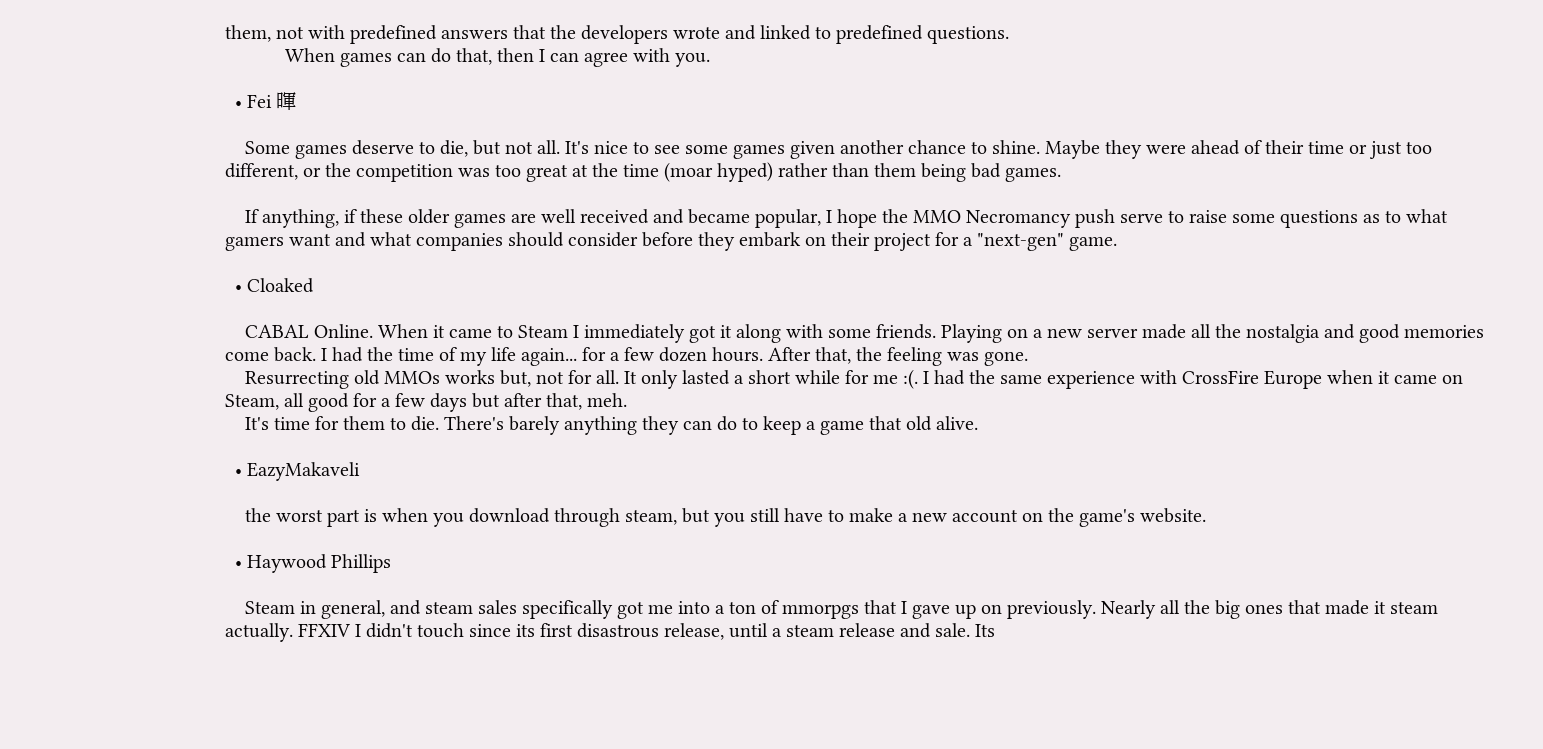them, not with predefined answers that the developers wrote and linked to predefined questions.
            When games can do that, then I can agree with you.

  • Fei 暉

    Some games deserve to die, but not all. It's nice to see some games given another chance to shine. Maybe they were ahead of their time or just too different, or the competition was too great at the time (moar hyped) rather than them being bad games.

    If anything, if these older games are well received and became popular, I hope the MMO Necromancy push serve to raise some questions as to what gamers want and what companies should consider before they embark on their project for a "next-gen" game.

  • Cloaked

    CABAL Online. When it came to Steam I immediately got it along with some friends. Playing on a new server made all the nostalgia and good memories come back. I had the time of my life again... for a few dozen hours. After that, the feeling was gone.
    Resurrecting old MMOs works but, not for all. It only lasted a short while for me :(. I had the same experience with CrossFire Europe when it came on Steam, all good for a few days but after that, meh.
    It's time for them to die. There's barely anything they can do to keep a game that old alive.

  • EazyMakaveli

    the worst part is when you download through steam, but you still have to make a new account on the game's website.

  • Haywood Phillips

    Steam in general, and steam sales specifically got me into a ton of mmorpgs that I gave up on previously. Nearly all the big ones that made it steam actually. FFXIV I didn't touch since its first disastrous release, until a steam release and sale. Its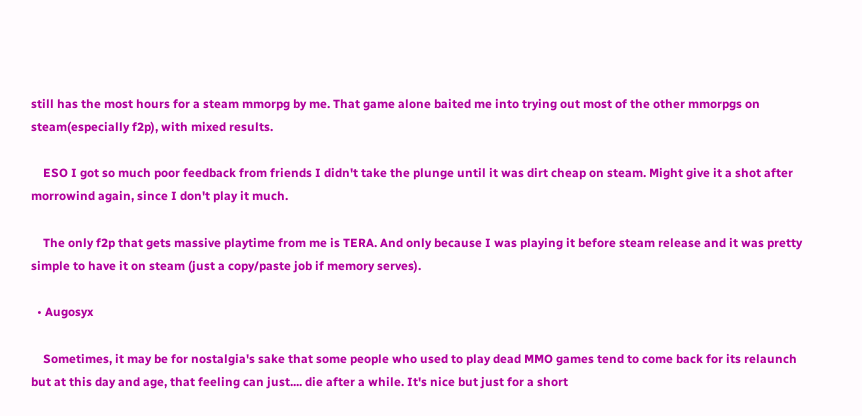still has the most hours for a steam mmorpg by me. That game alone baited me into trying out most of the other mmorpgs on steam(especially f2p), with mixed results.

    ESO I got so much poor feedback from friends I didn't take the plunge until it was dirt cheap on steam. Might give it a shot after morrowind again, since I don't play it much.

    The only f2p that gets massive playtime from me is TERA. And only because I was playing it before steam release and it was pretty simple to have it on steam (just a copy/paste job if memory serves).

  • Augosyx

    Sometimes, it may be for nostalgia's sake that some people who used to play dead MMO games tend to come back for its relaunch but at this day and age, that feeling can just.... die after a while. It's nice but just for a short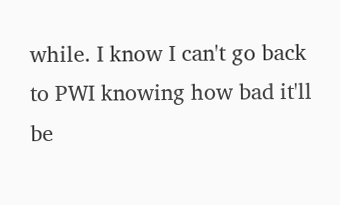while. I know I can't go back to PWI knowing how bad it'll be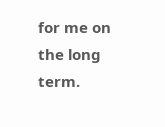for me on the long term.